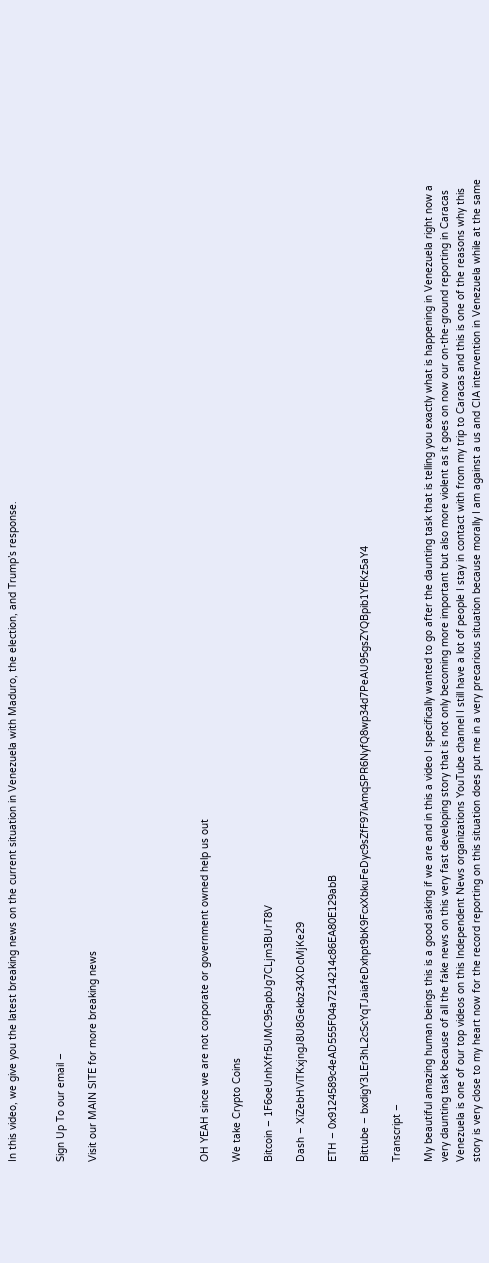In this video, we give you the latest breaking news on the current situation in Venezuela with Maduro, the election, and Trump’s response.


Sign Up To our email –

Visit our MAIN SITE for more breaking news






OH YEAH since we are not corporate or government owned help us out

We take Crypto Coins

Bitcoin – 1F6oeUnhXfr5UMC95apbJg7CLjm3BUrT8V

Dash – XiZebHViTKxjngJ8U8Gekbz34XDcMjKe29

ETH – 0x9124589c4eAD555F04a7214214c86EA80E129abB

Bittube – bxdigY3LEr3hL2cScYqTJaiafeDxhpt9bK9FcxXbkuFeDyc9sZfF97iAmqSPR6NyfQ8wp34d7PeAU95gsZYQBpib1YEKz5aY4

Transcript –

My beautiful amazing human beings this is a good asking if we are and in this a video I specifically wanted to go after the daunting task that is telling you exactly what is happening in Venezuela right now a very daunting task because of all the fake news on this very fast developing story that is not only becoming more important but also more violent as it goes on now our on-the-ground reporting in Caracas Venezuela is one of our top videos on this Independent News organizations YouTube channel I still have a lot of people I stay in contact with from my trip to Caracas and this is one of the reasons why this story is very close to my heart now for the record reporting on this situation does put me in a very precarious situation because morally I am against a us and CIA intervention in Venezuela while at the same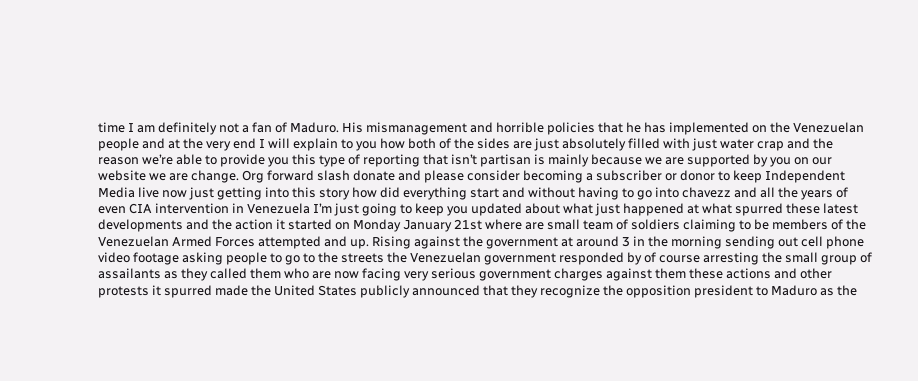time I am definitely not a fan of Maduro. His mismanagement and horrible policies that he has implemented on the Venezuelan people and at the very end I will explain to you how both of the sides are just absolutely filled with just water crap and the reason we’re able to provide you this type of reporting that isn’t partisan is mainly because we are supported by you on our website we are change. Org forward slash donate and please consider becoming a subscriber or donor to keep Independent Media live now just getting into this story how did everything start and without having to go into chavezz and all the years of even CIA intervention in Venezuela I’m just going to keep you updated about what just happened at what spurred these latest developments and the action it started on Monday January 21st where are small team of soldiers claiming to be members of the Venezuelan Armed Forces attempted and up. Rising against the government at around 3 in the morning sending out cell phone video footage asking people to go to the streets the Venezuelan government responded by of course arresting the small group of assailants as they called them who are now facing very serious government charges against them these actions and other protests it spurred made the United States publicly announced that they recognize the opposition president to Maduro as the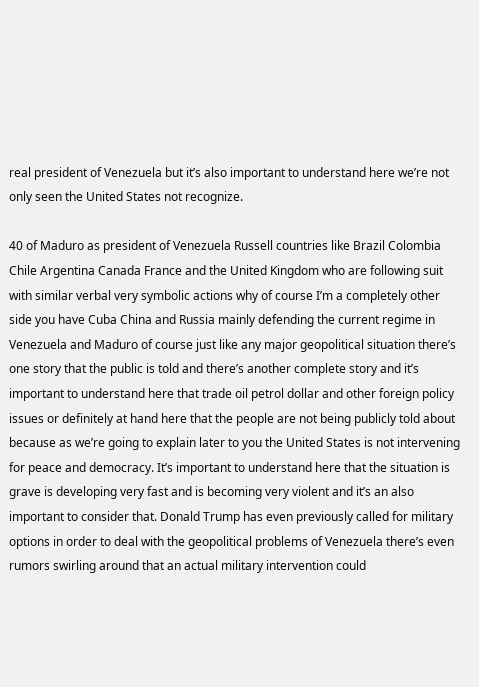real president of Venezuela but it’s also important to understand here we’re not only seen the United States not recognize.

40 of Maduro as president of Venezuela Russell countries like Brazil Colombia Chile Argentina Canada France and the United Kingdom who are following suit with similar verbal very symbolic actions why of course I’m a completely other side you have Cuba China and Russia mainly defending the current regime in Venezuela and Maduro of course just like any major geopolitical situation there’s one story that the public is told and there’s another complete story and it’s important to understand here that trade oil petrol dollar and other foreign policy issues or definitely at hand here that the people are not being publicly told about because as we’re going to explain later to you the United States is not intervening for peace and democracy. It’s important to understand here that the situation is grave is developing very fast and is becoming very violent and it’s an also important to consider that. Donald Trump has even previously called for military options in order to deal with the geopolitical problems of Venezuela there’s even rumors swirling around that an actual military intervention could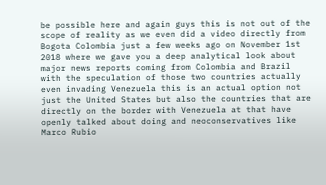be possible here and again guys this is not out of the scope of reality as we even did a video directly from Bogota Colombia just a few weeks ago on November 1st 2018 where we gave you a deep analytical look about major news reports coming from Colombia and Brazil with the speculation of those two countries actually even invading Venezuela this is an actual option not just the United States but also the countries that are directly on the border with Venezuela at that have openly talked about doing and neoconservatives like Marco Rubio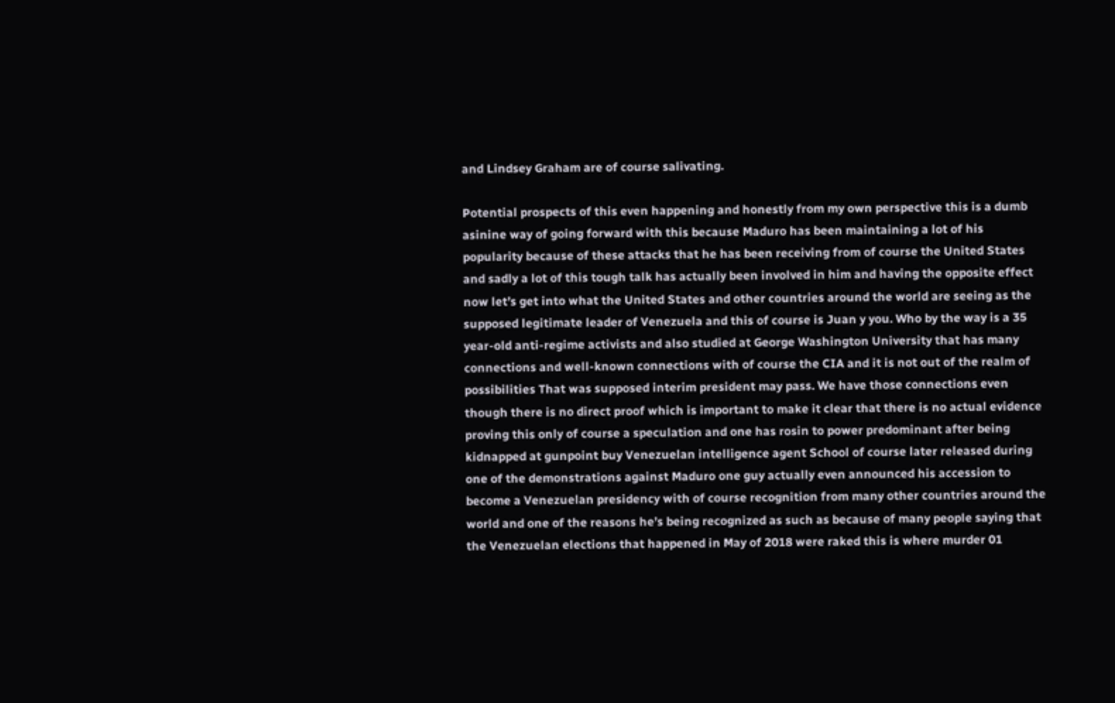and Lindsey Graham are of course salivating.

Potential prospects of this even happening and honestly from my own perspective this is a dumb asinine way of going forward with this because Maduro has been maintaining a lot of his popularity because of these attacks that he has been receiving from of course the United States and sadly a lot of this tough talk has actually been involved in him and having the opposite effect now let’s get into what the United States and other countries around the world are seeing as the supposed legitimate leader of Venezuela and this of course is Juan y you. Who by the way is a 35 year-old anti-regime activists and also studied at George Washington University that has many connections and well-known connections with of course the CIA and it is not out of the realm of possibilities That was supposed interim president may pass. We have those connections even though there is no direct proof which is important to make it clear that there is no actual evidence proving this only of course a speculation and one has rosin to power predominant after being kidnapped at gunpoint buy Venezuelan intelligence agent School of course later released during one of the demonstrations against Maduro one guy actually even announced his accession to become a Venezuelan presidency with of course recognition from many other countries around the world and one of the reasons he’s being recognized as such as because of many people saying that the Venezuelan elections that happened in May of 2018 were raked this is where murder 01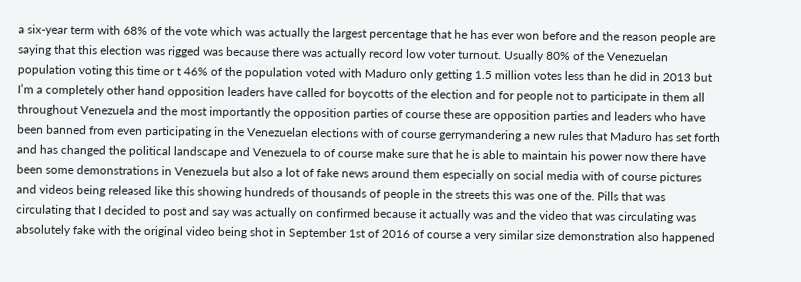a six-year term with 68% of the vote which was actually the largest percentage that he has ever won before and the reason people are saying that this election was rigged was because there was actually record low voter turnout. Usually 80% of the Venezuelan population voting this time or t 46% of the population voted with Maduro only getting 1.5 million votes less than he did in 2013 but I’m a completely other hand opposition leaders have called for boycotts of the election and for people not to participate in them all throughout Venezuela and the most importantly the opposition parties of course these are opposition parties and leaders who have been banned from even participating in the Venezuelan elections with of course gerrymandering a new rules that Maduro has set forth and has changed the political landscape and Venezuela to of course make sure that he is able to maintain his power now there have been some demonstrations in Venezuela but also a lot of fake news around them especially on social media with of course pictures and videos being released like this showing hundreds of thousands of people in the streets this was one of the. Pills that was circulating that I decided to post and say was actually on confirmed because it actually was and the video that was circulating was absolutely fake with the original video being shot in September 1st of 2016 of course a very similar size demonstration also happened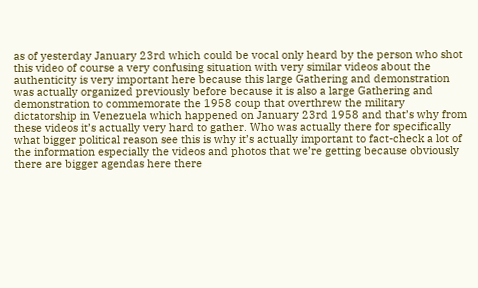as of yesterday January 23rd which could be vocal only heard by the person who shot this video of course a very confusing situation with very similar videos about the authenticity is very important here because this large Gathering and demonstration was actually organized previously before because it is also a large Gathering and demonstration to commemorate the 1958 coup that overthrew the military dictatorship in Venezuela which happened on January 23rd 1958 and that’s why from these videos it’s actually very hard to gather. Who was actually there for specifically what bigger political reason see this is why it’s actually important to fact-check a lot of the information especially the videos and photos that we’re getting because obviously there are bigger agendas here there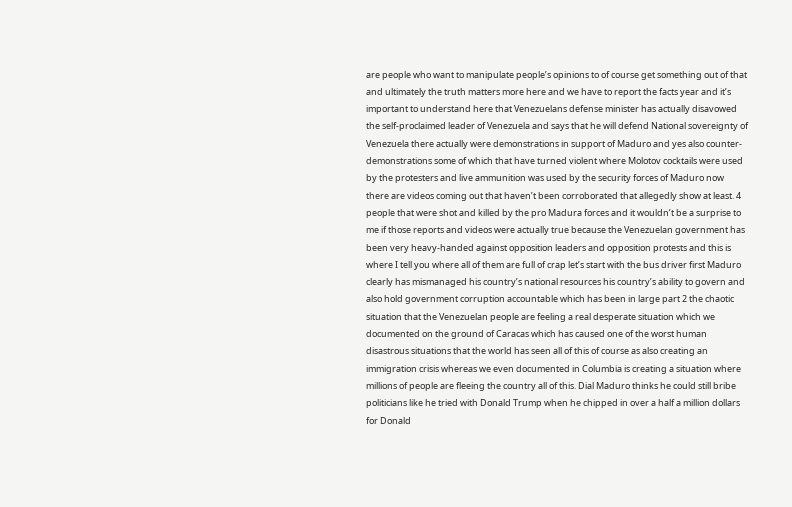are people who want to manipulate people’s opinions to of course get something out of that and ultimately the truth matters more here and we have to report the facts year and it’s important to understand here that Venezuelans defense minister has actually disavowed the self-proclaimed leader of Venezuela and says that he will defend National sovereignty of Venezuela there actually were demonstrations in support of Maduro and yes also counter-demonstrations some of which that have turned violent where Molotov cocktails were used by the protesters and live ammunition was used by the security forces of Maduro now there are videos coming out that haven’t been corroborated that allegedly show at least. 4 people that were shot and killed by the pro Madura forces and it wouldn’t be a surprise to me if those reports and videos were actually true because the Venezuelan government has been very heavy-handed against opposition leaders and opposition protests and this is where I tell you where all of them are full of crap let’s start with the bus driver first Maduro clearly has mismanaged his country’s national resources his country’s ability to govern and also hold government corruption accountable which has been in large part 2 the chaotic situation that the Venezuelan people are feeling a real desperate situation which we documented on the ground of Caracas which has caused one of the worst human disastrous situations that the world has seen all of this of course as also creating an immigration crisis whereas we even documented in Columbia is creating a situation where millions of people are fleeing the country all of this. Dial Maduro thinks he could still bribe politicians like he tried with Donald Trump when he chipped in over a half a million dollars for Donald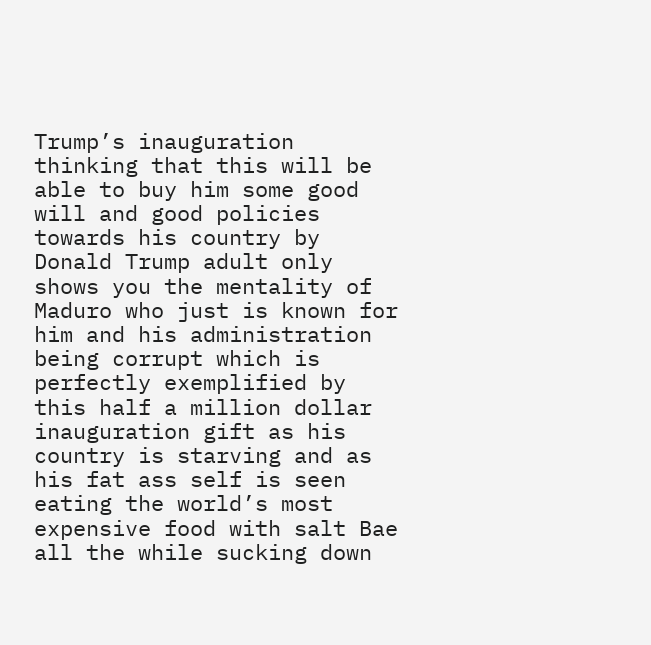Trump’s inauguration thinking that this will be able to buy him some good will and good policies towards his country by Donald Trump adult only shows you the mentality of Maduro who just is known for him and his administration being corrupt which is perfectly exemplified by this half a million dollar inauguration gift as his country is starving and as his fat ass self is seen eating the world’s most expensive food with salt Bae all the while sucking down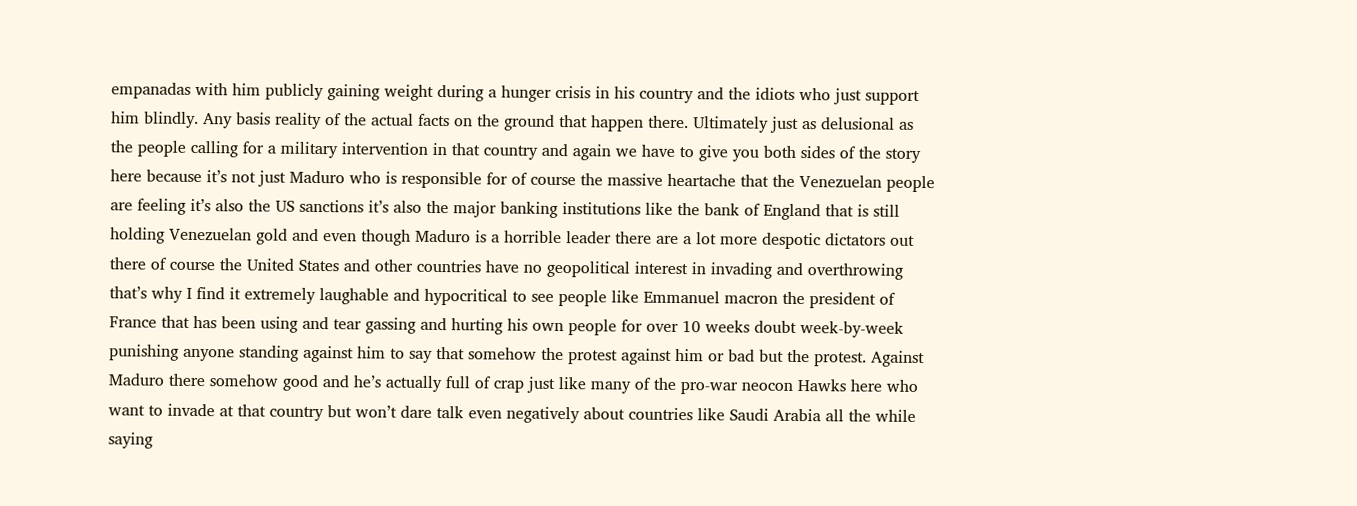empanadas with him publicly gaining weight during a hunger crisis in his country and the idiots who just support him blindly. Any basis reality of the actual facts on the ground that happen there. Ultimately just as delusional as the people calling for a military intervention in that country and again we have to give you both sides of the story here because it’s not just Maduro who is responsible for of course the massive heartache that the Venezuelan people are feeling it’s also the US sanctions it’s also the major banking institutions like the bank of England that is still holding Venezuelan gold and even though Maduro is a horrible leader there are a lot more despotic dictators out there of course the United States and other countries have no geopolitical interest in invading and overthrowing that’s why I find it extremely laughable and hypocritical to see people like Emmanuel macron the president of France that has been using and tear gassing and hurting his own people for over 10 weeks doubt week-by-week punishing anyone standing against him to say that somehow the protest against him or bad but the protest. Against Maduro there somehow good and he’s actually full of crap just like many of the pro-war neocon Hawks here who want to invade at that country but won’t dare talk even negatively about countries like Saudi Arabia all the while saying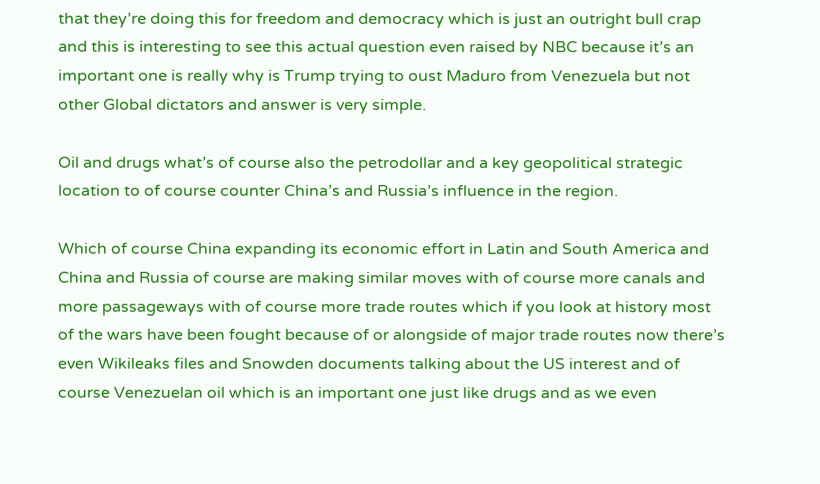that they’re doing this for freedom and democracy which is just an outright bull crap and this is interesting to see this actual question even raised by NBC because it’s an important one is really why is Trump trying to oust Maduro from Venezuela but not other Global dictators and answer is very simple.

Oil and drugs what’s of course also the petrodollar and a key geopolitical strategic location to of course counter China’s and Russia’s influence in the region.

Which of course China expanding its economic effort in Latin and South America and China and Russia of course are making similar moves with of course more canals and more passageways with of course more trade routes which if you look at history most of the wars have been fought because of or alongside of major trade routes now there’s even Wikileaks files and Snowden documents talking about the US interest and of course Venezuelan oil which is an important one just like drugs and as we even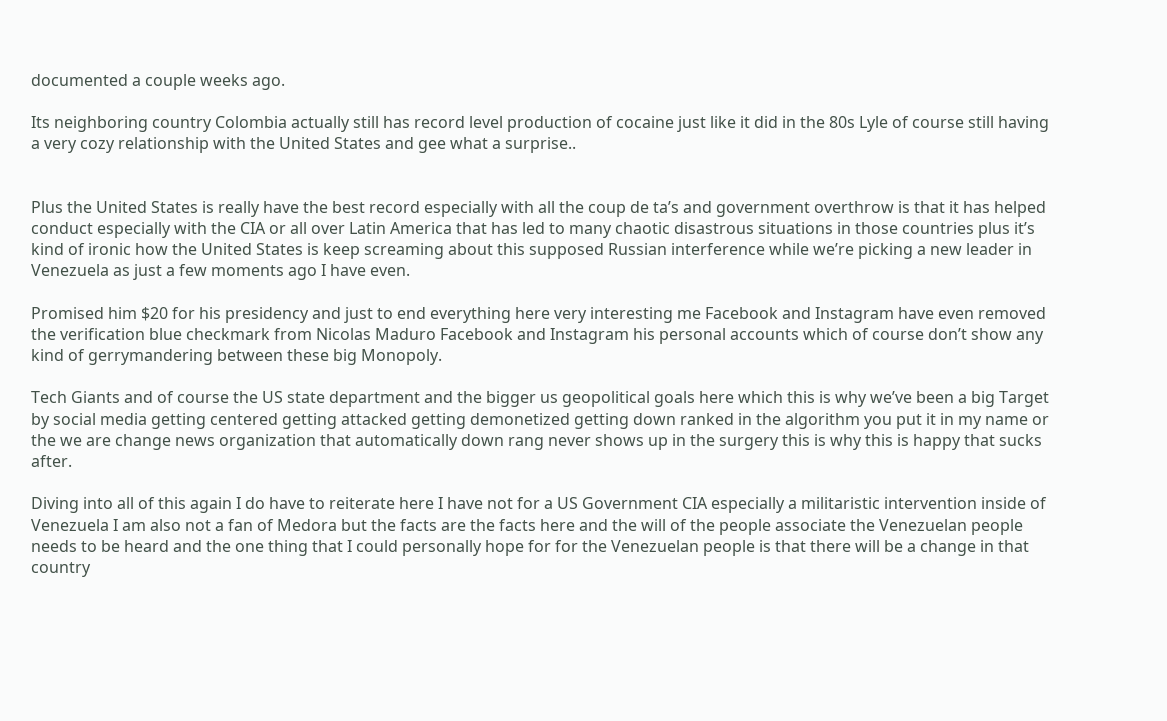documented a couple weeks ago.

Its neighboring country Colombia actually still has record level production of cocaine just like it did in the 80s Lyle of course still having a very cozy relationship with the United States and gee what a surprise..


Plus the United States is really have the best record especially with all the coup de ta’s and government overthrow is that it has helped conduct especially with the CIA or all over Latin America that has led to many chaotic disastrous situations in those countries plus it’s kind of ironic how the United States is keep screaming about this supposed Russian interference while we’re picking a new leader in Venezuela as just a few moments ago I have even.

Promised him $20 for his presidency and just to end everything here very interesting me Facebook and Instagram have even removed the verification blue checkmark from Nicolas Maduro Facebook and Instagram his personal accounts which of course don’t show any kind of gerrymandering between these big Monopoly.

Tech Giants and of course the US state department and the bigger us geopolitical goals here which this is why we’ve been a big Target by social media getting centered getting attacked getting demonetized getting down ranked in the algorithm you put it in my name or the we are change news organization that automatically down rang never shows up in the surgery this is why this is happy that sucks after.

Diving into all of this again I do have to reiterate here I have not for a US Government CIA especially a militaristic intervention inside of Venezuela I am also not a fan of Medora but the facts are the facts here and the will of the people associate the Venezuelan people needs to be heard and the one thing that I could personally hope for for the Venezuelan people is that there will be a change in that country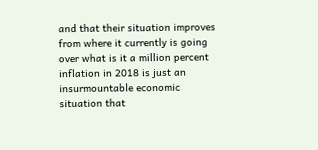and that their situation improves from where it currently is going over what is it a million percent inflation in 2018 is just an insurmountable economic situation that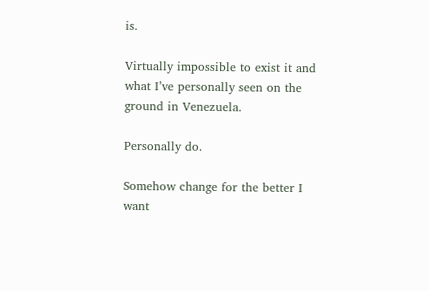is.

Virtually impossible to exist it and what I’ve personally seen on the ground in Venezuela.

Personally do.

Somehow change for the better I want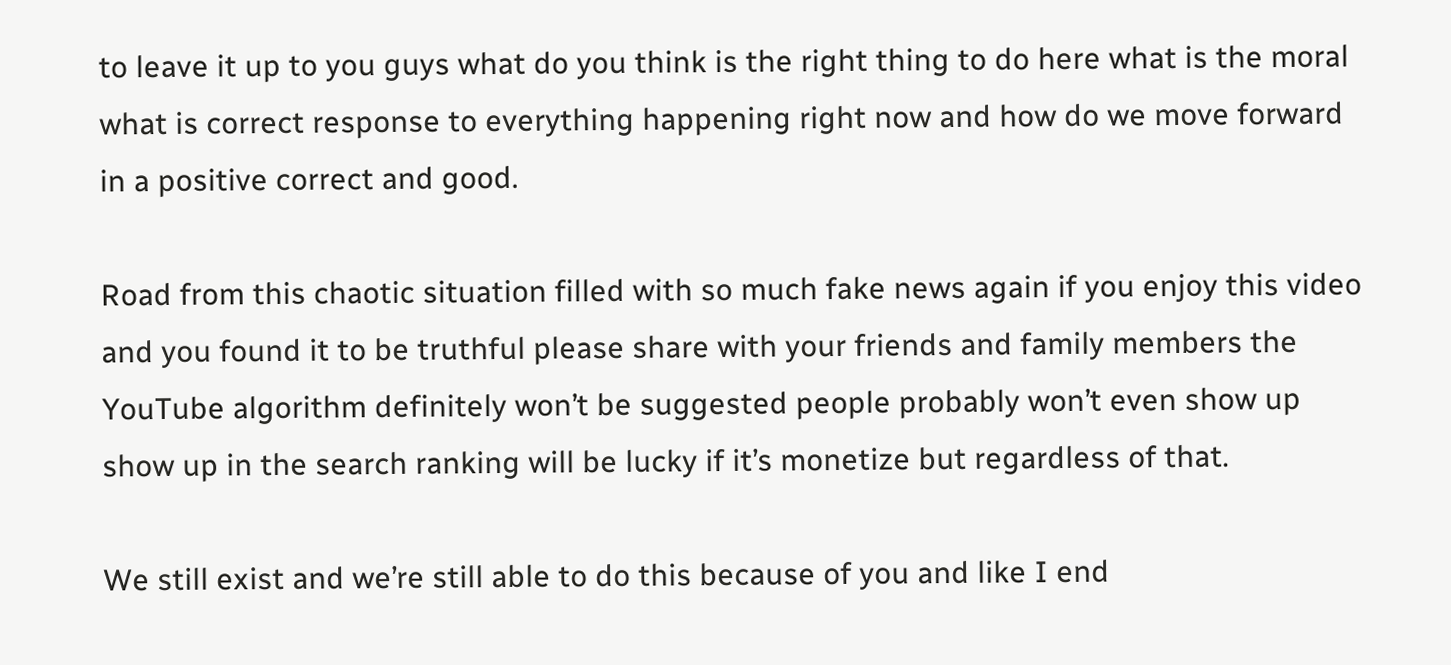to leave it up to you guys what do you think is the right thing to do here what is the moral what is correct response to everything happening right now and how do we move forward in a positive correct and good.

Road from this chaotic situation filled with so much fake news again if you enjoy this video and you found it to be truthful please share with your friends and family members the YouTube algorithm definitely won’t be suggested people probably won’t even show up show up in the search ranking will be lucky if it’s monetize but regardless of that.

We still exist and we’re still able to do this because of you and like I end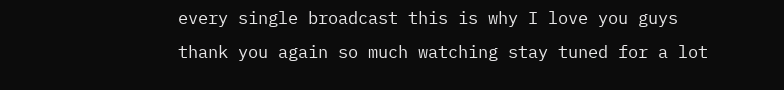every single broadcast this is why I love you guys thank you again so much watching stay tuned for a lot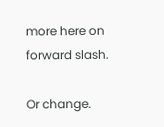more here on forward slash.

Or change.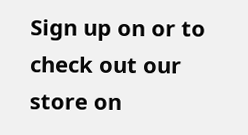Sign up on or to check out our store on